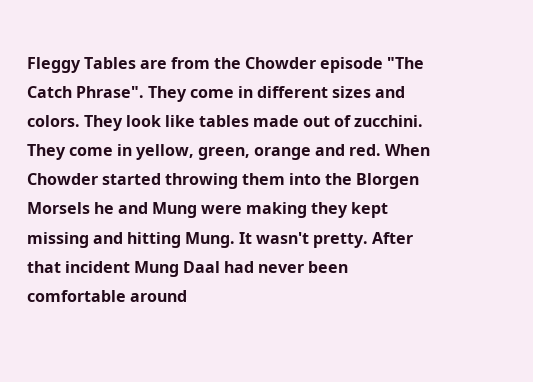Fleggy Tables are from the Chowder episode "The Catch Phrase". They come in different sizes and colors. They look like tables made out of zucchini. They come in yellow, green, orange and red. When Chowder started throwing them into the Blorgen Morsels he and Mung were making they kept missing and hitting Mung. It wasn't pretty. After that incident Mung Daal had never been comfortable around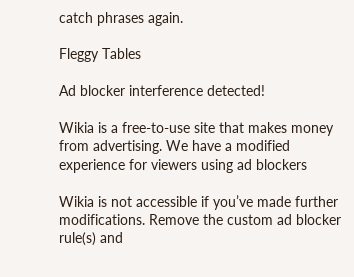catch phrases again.

Fleggy Tables

Ad blocker interference detected!

Wikia is a free-to-use site that makes money from advertising. We have a modified experience for viewers using ad blockers

Wikia is not accessible if you’ve made further modifications. Remove the custom ad blocker rule(s) and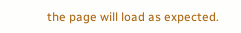the page will load as expected.